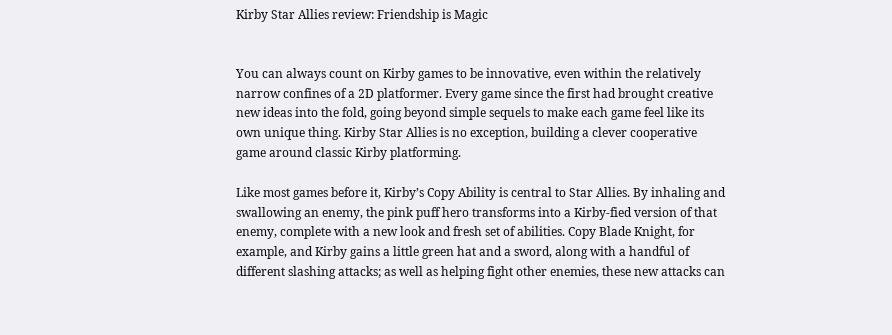Kirby Star Allies review: Friendship is Magic


You can always count on Kirby games to be innovative, even within the relatively narrow confines of a 2D platformer. Every game since the first had brought creative new ideas into the fold, going beyond simple sequels to make each game feel like its own unique thing. Kirby Star Allies is no exception, building a clever cooperative game around classic Kirby platforming.

Like most games before it, Kirby’s Copy Ability is central to Star Allies. By inhaling and swallowing an enemy, the pink puff hero transforms into a Kirby-fied version of that enemy, complete with a new look and fresh set of abilities. Copy Blade Knight, for example, and Kirby gains a little green hat and a sword, along with a handful of different slashing attacks; as well as helping fight other enemies, these new attacks can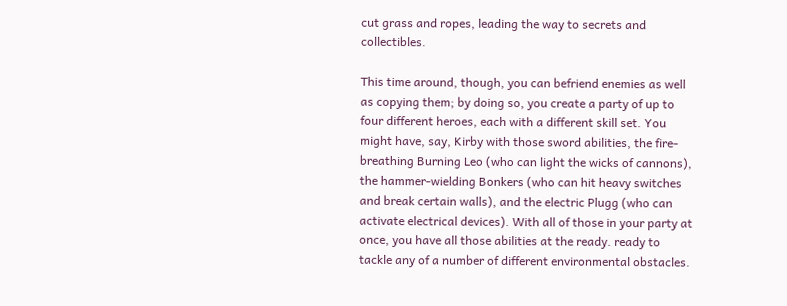cut grass and ropes, leading the way to secrets and collectibles.

This time around, though, you can befriend enemies as well as copying them; by doing so, you create a party of up to four different heroes, each with a different skill set. You might have, say, Kirby with those sword abilities, the fire-breathing Burning Leo (who can light the wicks of cannons), the hammer-wielding Bonkers (who can hit heavy switches and break certain walls), and the electric Plugg (who can activate electrical devices). With all of those in your party at once, you have all those abilities at the ready. ready to tackle any of a number of different environmental obstacles.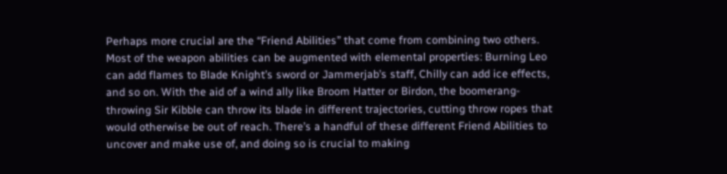Perhaps more crucial are the “Friend Abilities” that come from combining two others. Most of the weapon abilities can be augmented with elemental properties: Burning Leo can add flames to Blade Knight’s sword or Jammerjab’s staff, Chilly can add ice effects, and so on. With the aid of a wind ally like Broom Hatter or Birdon, the boomerang-throwing Sir Kibble can throw its blade in different trajectories, cutting throw ropes that would otherwise be out of reach. There’s a handful of these different Friend Abilities to uncover and make use of, and doing so is crucial to making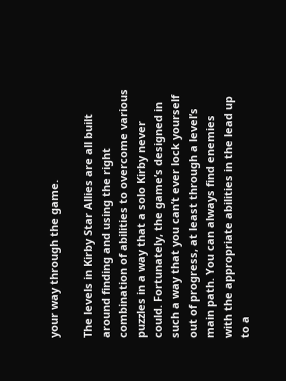your way through the game.

The levels in Kirby Star Allies are all built around finding and using the right combination of abilities to overcome various puzzles in a way that a solo Kirby never could. Fortunately, the game’s designed in such a way that you can’t ever lock yourself out of progress, at least through a level’s main path. You can always find enemies with the appropriate abilities in the lead up to a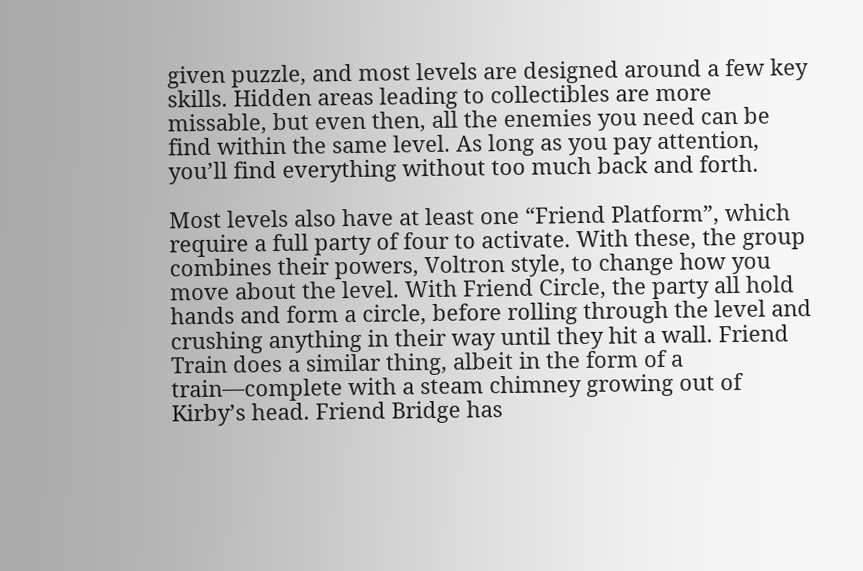given puzzle, and most levels are designed around a few key skills. Hidden areas leading to collectibles are more missable, but even then, all the enemies you need can be find within the same level. As long as you pay attention, you’ll find everything without too much back and forth.

Most levels also have at least one “Friend Platform”, which require a full party of four to activate. With these, the group combines their powers, Voltron style, to change how you move about the level. With Friend Circle, the party all hold hands and form a circle, before rolling through the level and crushing anything in their way until they hit a wall. Friend Train does a similar thing, albeit in the form of a train—complete with a steam chimney growing out of Kirby’s head. Friend Bridge has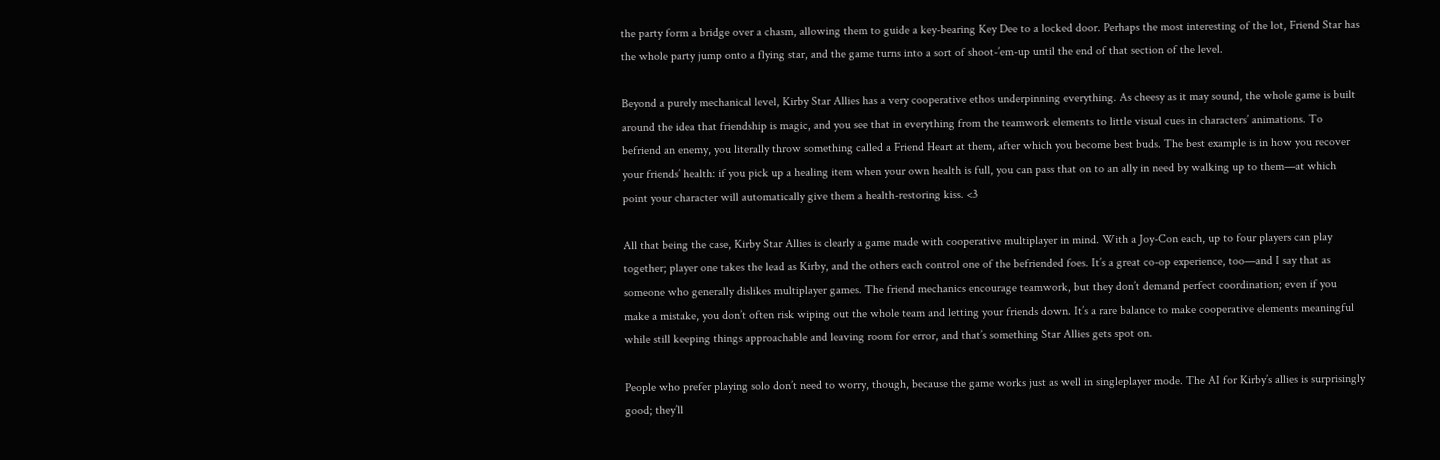the party form a bridge over a chasm, allowing them to guide a key-bearing Key Dee to a locked door. Perhaps the most interesting of the lot, Friend Star has the whole party jump onto a flying star, and the game turns into a sort of shoot-’em-up until the end of that section of the level.

Beyond a purely mechanical level, Kirby Star Allies has a very cooperative ethos underpinning everything. As cheesy as it may sound, the whole game is built around the idea that friendship is magic, and you see that in everything from the teamwork elements to little visual cues in characters’ animations. To befriend an enemy, you literally throw something called a Friend Heart at them, after which you become best buds. The best example is in how you recover your friends’ health: if you pick up a healing item when your own health is full, you can pass that on to an ally in need by walking up to them—at which point your character will automatically give them a health-restoring kiss. <3

All that being the case, Kirby Star Allies is clearly a game made with cooperative multiplayer in mind. With a Joy-Con each, up to four players can play together; player one takes the lead as Kirby, and the others each control one of the befriended foes. It’s a great co-op experience, too—and I say that as someone who generally dislikes multiplayer games. The friend mechanics encourage teamwork, but they don’t demand perfect coordination; even if you make a mistake, you don’t often risk wiping out the whole team and letting your friends down. It’s a rare balance to make cooperative elements meaningful while still keeping things approachable and leaving room for error, and that’s something Star Allies gets spot on.

People who prefer playing solo don’t need to worry, though, because the game works just as well in singleplayer mode. The AI for Kirby’s allies is surprisingly good; they’ll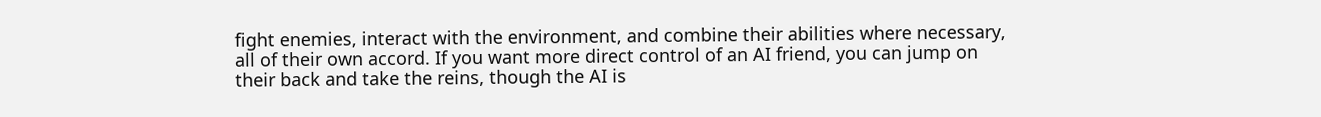fight enemies, interact with the environment, and combine their abilities where necessary, all of their own accord. If you want more direct control of an AI friend, you can jump on their back and take the reins, though the AI is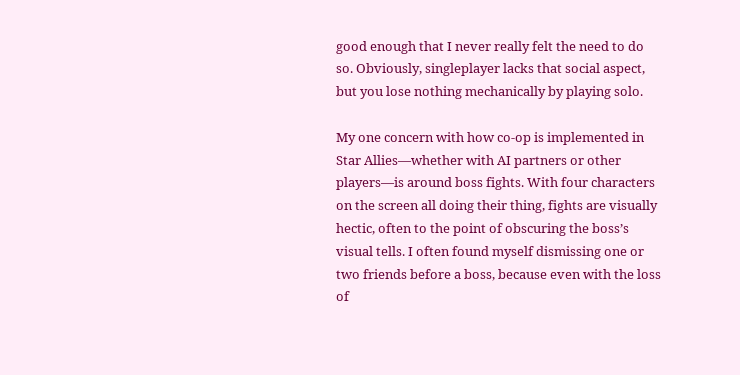good enough that I never really felt the need to do so. Obviously, singleplayer lacks that social aspect, but you lose nothing mechanically by playing solo.

My one concern with how co-op is implemented in Star Allies—whether with AI partners or other players—is around boss fights. With four characters on the screen all doing their thing, fights are visually hectic, often to the point of obscuring the boss’s visual tells. I often found myself dismissing one or two friends before a boss, because even with the loss of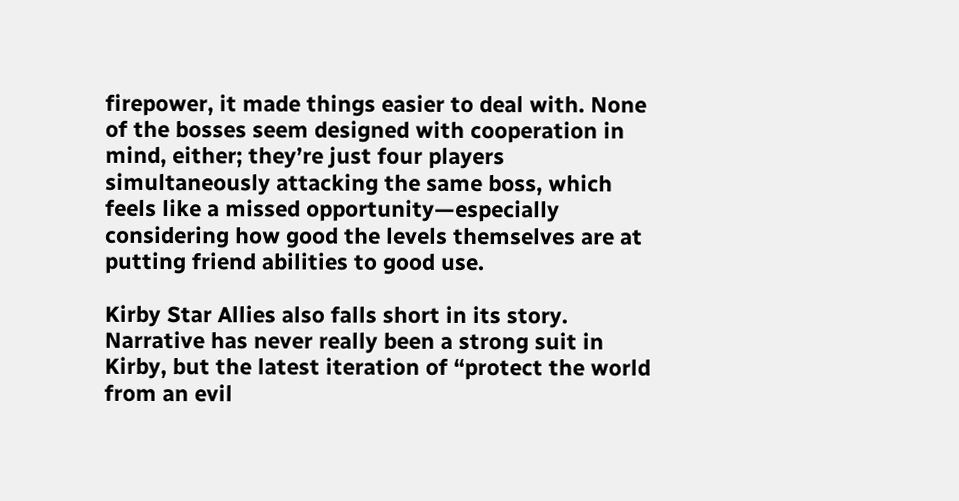firepower, it made things easier to deal with. None of the bosses seem designed with cooperation in mind, either; they’re just four players simultaneously attacking the same boss, which feels like a missed opportunity—especially considering how good the levels themselves are at putting friend abilities to good use.

Kirby Star Allies also falls short in its story. Narrative has never really been a strong suit in Kirby, but the latest iteration of “protect the world from an evil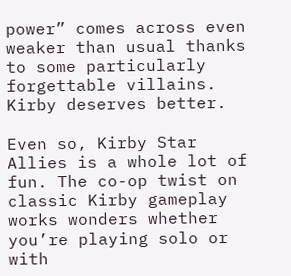power” comes across even weaker than usual thanks to some particularly forgettable villains. Kirby deserves better.

Even so, Kirby Star Allies is a whole lot of fun. The co-op twist on classic Kirby gameplay works wonders whether you’re playing solo or with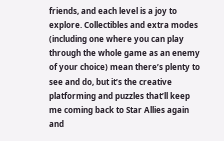friends, and each level is a joy to explore. Collectibles and extra modes (including one where you can play through the whole game as an enemy of your choice) mean there’s plenty to see and do, but it’s the creative platforming and puzzles that’ll keep me coming back to Star Allies again and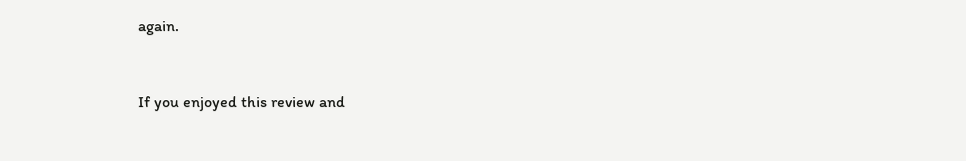again.


If you enjoyed this review and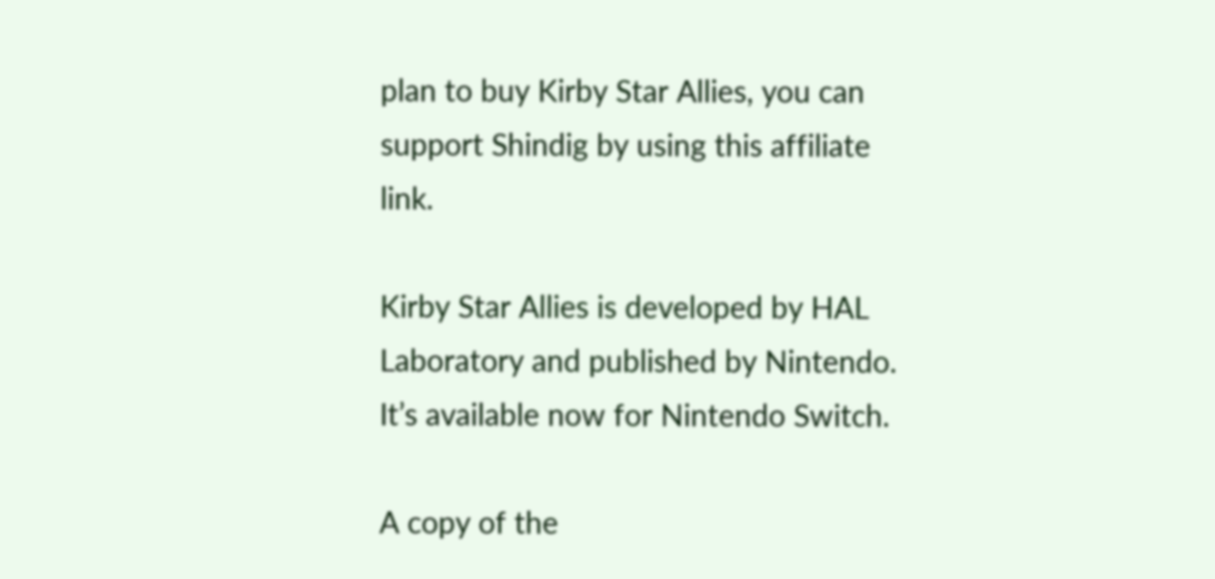plan to buy Kirby Star Allies, you can support Shindig by using this affiliate link.

Kirby Star Allies is developed by HAL Laboratory and published by Nintendo. It’s available now for Nintendo Switch.

A copy of the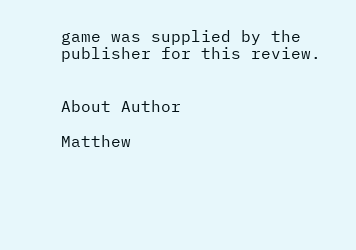game was supplied by the publisher for this review.


About Author

Matthew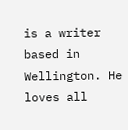is a writer based in Wellington. He loves all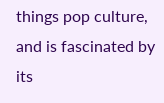things pop culture, and is fascinated by its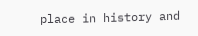place in history and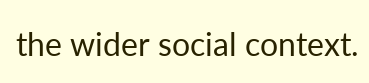the wider social context.